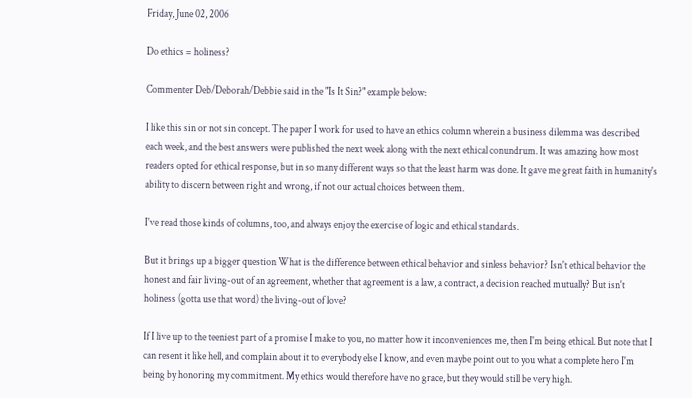Friday, June 02, 2006

Do ethics = holiness?

Commenter Deb/Deborah/Debbie said in the "Is It Sin?" example below:

I like this sin or not sin concept. The paper I work for used to have an ethics column wherein a business dilemma was described each week, and the best answers were published the next week along with the next ethical conundrum. It was amazing how most readers opted for ethical response, but in so many different ways so that the least harm was done. It gave me great faith in humanity's ability to discern between right and wrong, if not our actual choices between them.

I've read those kinds of columns, too, and always enjoy the exercise of logic and ethical standards.

But it brings up a bigger question What is the difference between ethical behavior and sinless behavior? Isn't ethical behavior the honest and fair living-out of an agreement, whether that agreement is a law, a contract, a decision reached mutually? But isn't holiness (gotta use that word) the living-out of love?

If I live up to the teeniest part of a promise I make to you, no matter how it inconveniences me, then I'm being ethical. But note that I can resent it like hell, and complain about it to everybody else I know, and even maybe point out to you what a complete hero I'm being by honoring my commitment. My ethics would therefore have no grace, but they would still be very high.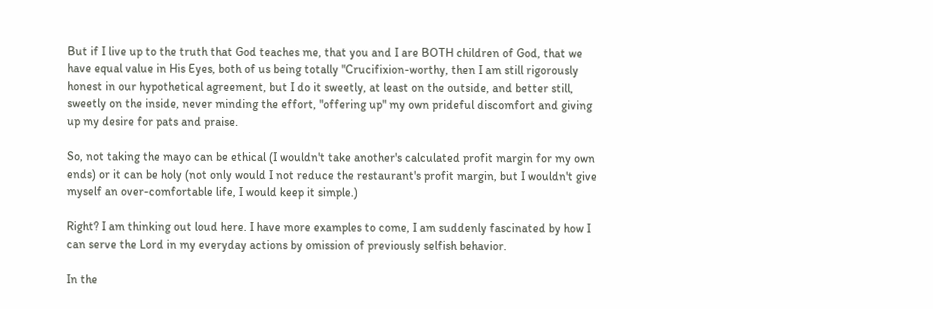But if I live up to the truth that God teaches me, that you and I are BOTH children of God, that we have equal value in His Eyes, both of us being totally "Crucifixion-worthy, then I am still rigorously honest in our hypothetical agreement, but I do it sweetly, at least on the outside, and better still, sweetly on the inside, never minding the effort, "offering up" my own prideful discomfort and giving up my desire for pats and praise.

So, not taking the mayo can be ethical (I wouldn't take another's calculated profit margin for my own ends) or it can be holy (not only would I not reduce the restaurant's profit margin, but I wouldn't give myself an over-comfortable life, I would keep it simple.)

Right? I am thinking out loud here. I have more examples to come, I am suddenly fascinated by how I can serve the Lord in my everyday actions by omission of previously selfish behavior.

In the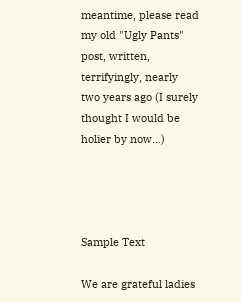meantime, please read my old "Ugly Pants" post, written, terrifyingly, nearly two years ago (I surely thought I would be holier by now...)




Sample Text

We are grateful ladies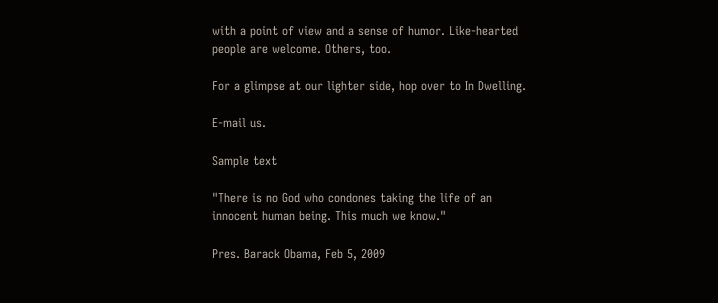with a point of view and a sense of humor. Like-hearted people are welcome. Others, too.

For a glimpse at our lighter side, hop over to In Dwelling.

E-mail us.

Sample text

"There is no God who condones taking the life of an innocent human being. This much we know."

Pres. Barack Obama, Feb 5, 2009